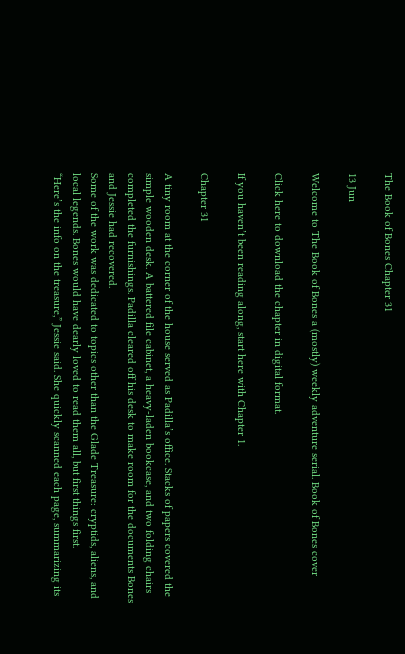The Book of Bones Chapter 31

13 Jun

Welcome to The Book of Bones a (mostly) weekly adventure serial. Book of Bones cover

Click here to download the chapter in digital format.

If you haven’t been reading along, start here with Chapter 1.

Chapter 31

A tiny room at the corner of the house served as Padilla’s office. Stacks of papers covered the simple wooden desk. A battered file cabinet, a heavy-laden bookcase, and two folding chairs completed the furnishings. Padilla cleared off his desk to make room for the documents Bones and Jessie had recovered.
Some of the work was dedicated to topics other than the Glade Treasure: cryptids, aliens, and local legends. Bones would have dearly loved to read them all, but first things first.
“Here’s the info on the treasure,” Jessie said. She quickly scanned each page, summarizing its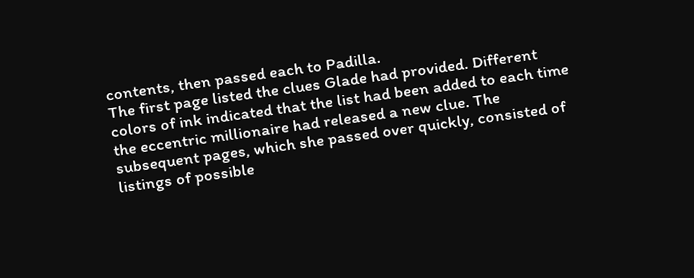contents, then passed each to Padilla.
The first page listed the clues Glade had provided. Different colors of ink indicated that the list had been added to each time the eccentric millionaire had released a new clue. The subsequent pages, which she passed over quickly, consisted of listings of possible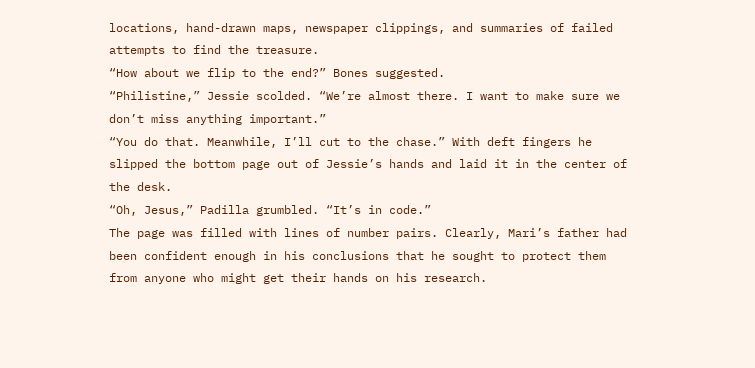locations, hand-drawn maps, newspaper clippings, and summaries of failed attempts to find the treasure.
“How about we flip to the end?” Bones suggested.
“Philistine,” Jessie scolded. “We’re almost there. I want to make sure we don’t miss anything important.”
“You do that. Meanwhile, I’ll cut to the chase.” With deft fingers he slipped the bottom page out of Jessie’s hands and laid it in the center of the desk.
“Oh, Jesus,” Padilla grumbled. “It’s in code.”
The page was filled with lines of number pairs. Clearly, Mari’s father had been confident enough in his conclusions that he sought to protect them from anyone who might get their hands on his research.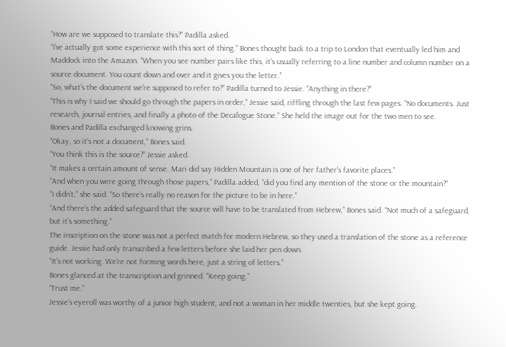“How are we supposed to translate this?” Padilla asked.
“I’ve actually got some experience with this sort of thing.” Bones thought back to a trip to London that eventually led him and Maddock into the Amazon. “When you see number pairs like this, it’s usually referring to a line number and column number on a source document. You count down and over and it gives you the letter.”
“So, what’s the document we’re supposed to refer to?” Padilla turned to Jessie. “Anything in there?”
“This is why I said we should go through the papers in order,” Jessie said, riffling through the last few pages. “No documents. Just research, journal entries, and finally a photo of the Decalogue Stone.” She held the image out for the two men to see.
Bones and Padilla exchanged knowing grins.
“Okay, so it’s not a document,” Bones said.
“You think this is the source?” Jessie asked.
“It makes a certain amount of sense. Mari did say Hidden Mountain is one of her father’s favorite places.”
“And when you were going through those papers,” Padilla added, “did you find any mention of the stone or the mountain?”
“I didn’t,” she said. “So there’s really no reason for the picture to be in here.”
“And there’s the added safeguard that the source will have to be translated from Hebrew,” Bones said. “Not much of a safeguard, but it’s something.”
The inscription on the stone was not a perfect match for modern Hebrew, so they used a translation of the stone as a reference guide. Jessie had only transcribed a few letters before she laid her pen down.
“It’s not working. We’re not forming words here, just a string of letters.”
Bones glanced at the transcription and grinned. “Keep going.”
“Trust me.”
Jessie’s eyeroll was worthy of a junior high student, and not a woman in her middle twenties, but she kept going.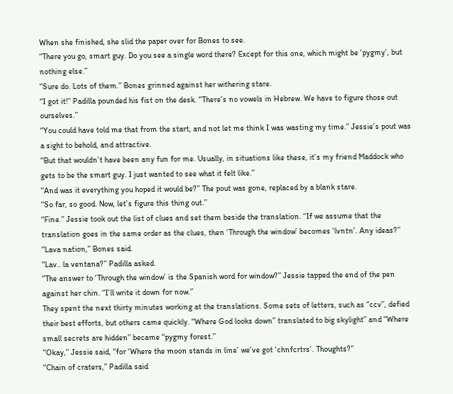When she finished, she slid the paper over for Bones to see.
“There you go, smart guy. Do you see a single word there? Except for this one, which might be ‘pygmy’, but nothing else.”
“Sure do. Lots of them.” Bones grinned against her withering stare.
“I got it!” Padilla pounded his fist on the desk. “There’s no vowels in Hebrew. We have to figure those out ourselves.”
“You could have told me that from the start, and not let me think I was wasting my time.” Jessie’s pout was a sight to behold, and attractive.
“But that wouldn’t have been any fun for me. Usually, in situations like these, it’s my friend Maddock who gets to be the smart guy. I just wanted to see what it felt like.”
“And was it everything you hoped it would be?” The pout was gone, replaced by a blank stare.
“So far, so good. Now, let’s figure this thing out.”
“Fine.” Jessie took out the list of clues and set them beside the translation. “If we assume that the translation goes in the same order as the clues, then ‘Through the window’ becomes ‘lvntn’. Any ideas?”
“Lava nation,” Bones said.
“Lav.. la ventana?” Padilla asked.
“The answer to ‘Through the window’ is the Spanish word for window?” Jessie tapped the end of the pen against her chin. “I’ll write it down for now.”
They spent the next thirty minutes working at the translations. Some sets of letters, such as “ccv”, defied their best efforts, but others came quickly. “Where God looks down” translated to big skylight” and “Where small secrets are hidden” became “pygmy forest.”
“Okay,” Jessie said, “for ‘Where the moon stands in line’ we’ve got ‘chnfcrtrs’. Thoughts?”
“Chain of craters,” Padilla said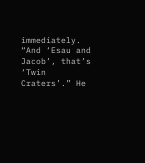immediately. “And ‘Esau and Jacob’, that’s ‘Twin Craters’.” He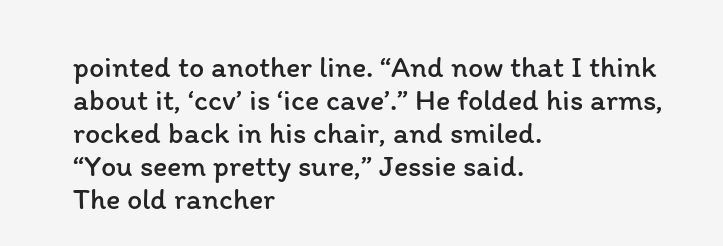pointed to another line. “And now that I think about it, ‘ccv’ is ‘ice cave’.” He folded his arms, rocked back in his chair, and smiled.
“You seem pretty sure,” Jessie said.
The old rancher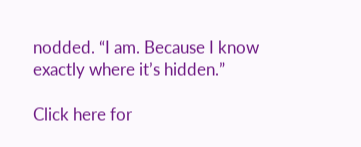nodded. “I am. Because I know exactly where it’s hidden.”

Click here for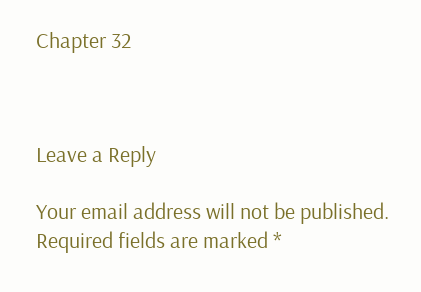Chapter 32



Leave a Reply

Your email address will not be published. Required fields are marked *